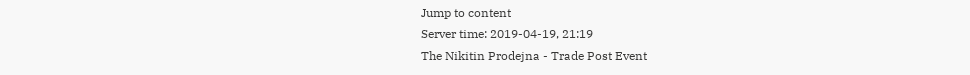Jump to content
Server time: 2019-04-19, 21:19
The Nikitin Prodejna - Trade Post Event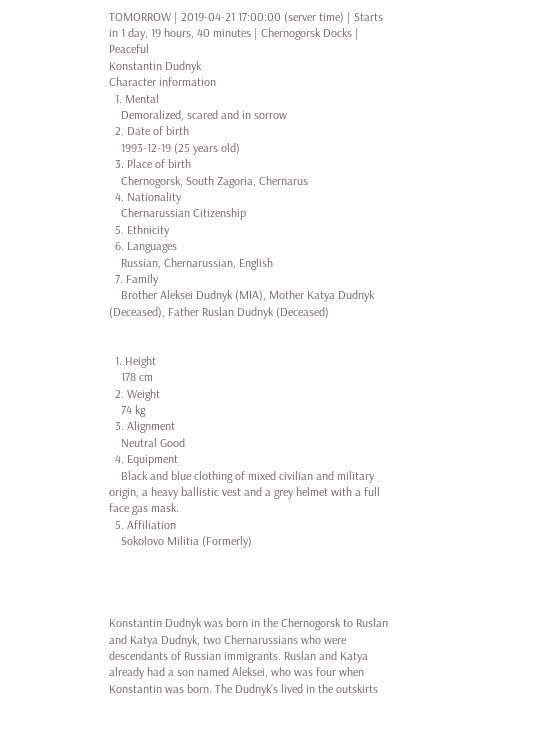TOMORROW | 2019-04-21 17:00:00 (server time) | Starts in 1 day, 19 hours, 40 minutes | Chernogorsk Docks | Peaceful
Konstantin Dudnyk
Character information
  1. Mental
    Demoralized, scared and in sorrow
  2. Date of birth
    1993-12-19 (25 years old)
  3. Place of birth
    Chernogorsk, South Zagoria, Chernarus
  4. Nationality
    Chernarussian Citizenship
  5. Ethnicity
  6. Languages
    Russian, Chernarussian, English
  7. Family
    Brother Aleksei Dudnyk (MIA), Mother Katya Dudnyk (Deceased), Father Ruslan Dudnyk (Deceased)


  1. Height
    178 cm
  2. Weight
    74 kg
  3. Alignment
    Neutral Good
  4. Equipment
    Black and blue clothing of mixed civilian and military origin, a heavy ballistic vest and a grey helmet with a full face gas mask.
  5. Affiliation
    Sokolovo Militia (Formerly)




Konstantin Dudnyk was born in the Chernogorsk to Ruslan and Katya Dudnyk, two Chernarussians who were descendants of Russian immigrants. Ruslan and Katya already had a son named Aleksei, who was four when Konstantin was born. The Dudnyk’s lived in the outskirts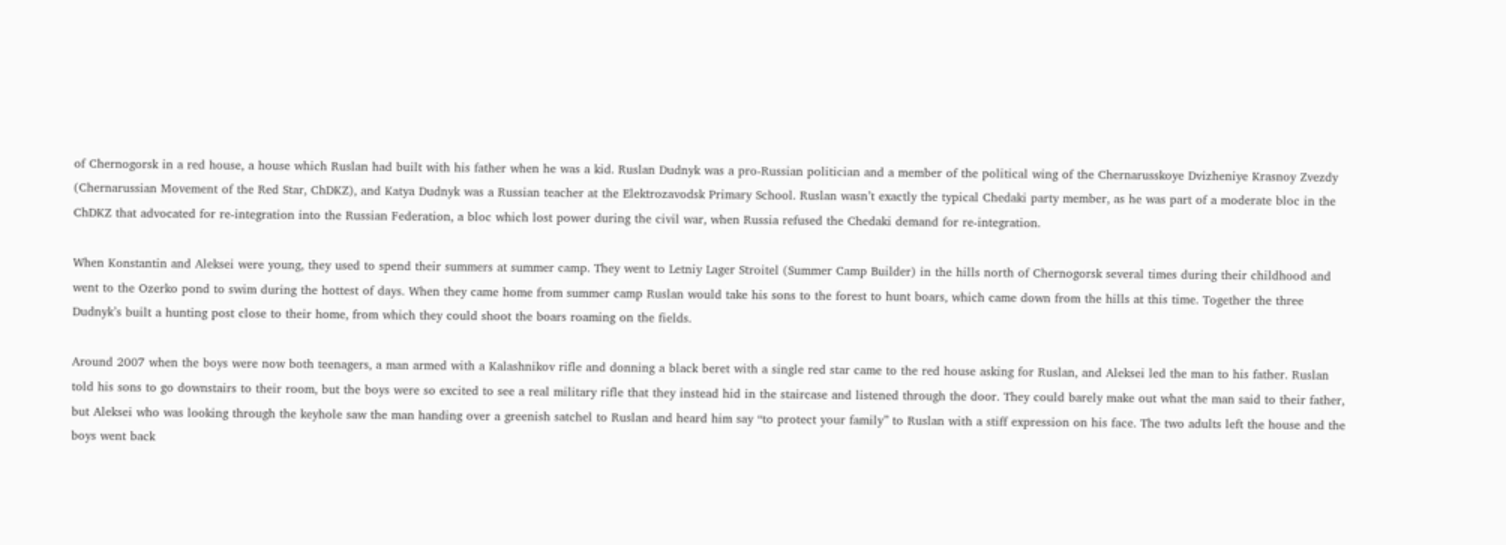of Chernogorsk in a red house, a house which Ruslan had built with his father when he was a kid. Ruslan Dudnyk was a pro-Russian politician and a member of the political wing of the Chernarusskoye Dvizheniye Krasnoy Zvezdy (Chernarussian Movement of the Red Star, ChDKZ), and Katya Dudnyk was a Russian teacher at the Elektrozavodsk Primary School. Ruslan wasn’t exactly the typical Chedaki party member, as he was part of a moderate bloc in the ChDKZ that advocated for re-integration into the Russian Federation, a bloc which lost power during the civil war, when Russia refused the Chedaki demand for re-integration.

When Konstantin and Aleksei were young, they used to spend their summers at summer camp. They went to Letniy Lager Stroitel (Summer Camp Builder) in the hills north of Chernogorsk several times during their childhood and went to the Ozerko pond to swim during the hottest of days. When they came home from summer camp Ruslan would take his sons to the forest to hunt boars, which came down from the hills at this time. Together the three Dudnyk’s built a hunting post close to their home, from which they could shoot the boars roaming on the fields.

Around 2007 when the boys were now both teenagers, a man armed with a Kalashnikov rifle and donning a black beret with a single red star came to the red house asking for Ruslan, and Aleksei led the man to his father. Ruslan told his sons to go downstairs to their room, but the boys were so excited to see a real military rifle that they instead hid in the staircase and listened through the door. They could barely make out what the man said to their father, but Aleksei who was looking through the keyhole saw the man handing over a greenish satchel to Ruslan and heard him say “to protect your family” to Ruslan with a stiff expression on his face. The two adults left the house and the boys went back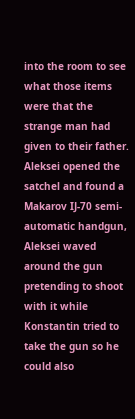into the room to see what those items were that the strange man had given to their father. Aleksei opened the satchel and found a Makarov IJ-70 semi-automatic handgun, Aleksei waved around the gun pretending to shoot with it while Konstantin tried to take the gun so he could also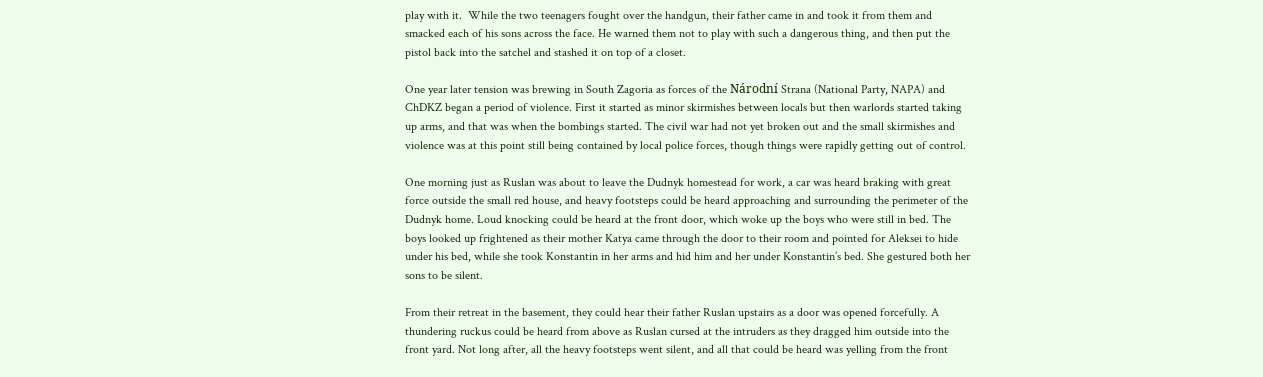play with it.  While the two teenagers fought over the handgun, their father came in and took it from them and smacked each of his sons across the face. He warned them not to play with such a dangerous thing, and then put the pistol back into the satchel and stashed it on top of a closet.

One year later tension was brewing in South Zagoria as forces of the Národní Strana (National Party, NAPA) and ChDKZ began a period of violence. First it started as minor skirmishes between locals but then warlords started taking up arms, and that was when the bombings started. The civil war had not yet broken out and the small skirmishes and violence was at this point still being contained by local police forces, though things were rapidly getting out of control.

One morning just as Ruslan was about to leave the Dudnyk homestead for work, a car was heard braking with great force outside the small red house, and heavy footsteps could be heard approaching and surrounding the perimeter of the Dudnyk home. Loud knocking could be heard at the front door, which woke up the boys who were still in bed. The boys looked up frightened as their mother Katya came through the door to their room and pointed for Aleksei to hide under his bed, while she took Konstantin in her arms and hid him and her under Konstantin’s bed. She gestured both her sons to be silent.

From their retreat in the basement, they could hear their father Ruslan upstairs as a door was opened forcefully. A thundering ruckus could be heard from above as Ruslan cursed at the intruders as they dragged him outside into the front yard. Not long after, all the heavy footsteps went silent, and all that could be heard was yelling from the front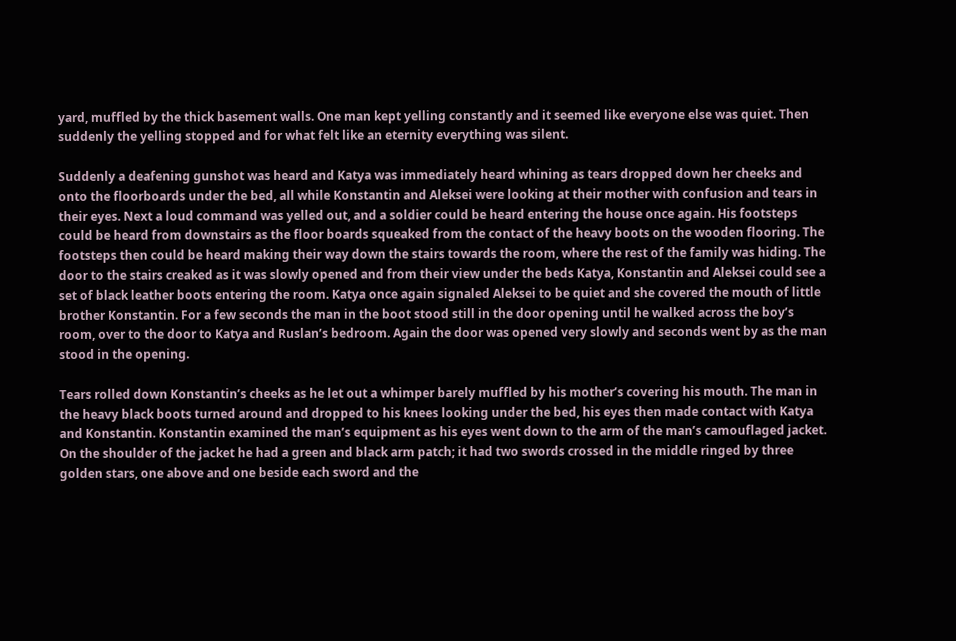yard, muffled by the thick basement walls. One man kept yelling constantly and it seemed like everyone else was quiet. Then suddenly the yelling stopped and for what felt like an eternity everything was silent.

Suddenly a deafening gunshot was heard and Katya was immediately heard whining as tears dropped down her cheeks and onto the floorboards under the bed, all while Konstantin and Aleksei were looking at their mother with confusion and tears in their eyes. Next a loud command was yelled out, and a soldier could be heard entering the house once again. His footsteps could be heard from downstairs as the floor boards squeaked from the contact of the heavy boots on the wooden flooring. The footsteps then could be heard making their way down the stairs towards the room, where the rest of the family was hiding. The door to the stairs creaked as it was slowly opened and from their view under the beds Katya, Konstantin and Aleksei could see a set of black leather boots entering the room. Katya once again signaled Aleksei to be quiet and she covered the mouth of little brother Konstantin. For a few seconds the man in the boot stood still in the door opening until he walked across the boy’s room, over to the door to Katya and Ruslan’s bedroom. Again the door was opened very slowly and seconds went by as the man stood in the opening.

Tears rolled down Konstantin’s cheeks as he let out a whimper barely muffled by his mother’s covering his mouth. The man in the heavy black boots turned around and dropped to his knees looking under the bed, his eyes then made contact with Katya and Konstantin. Konstantin examined the man’s equipment as his eyes went down to the arm of the man’s camouflaged jacket. On the shoulder of the jacket he had a green and black arm patch; it had two swords crossed in the middle ringed by three golden stars, one above and one beside each sword and the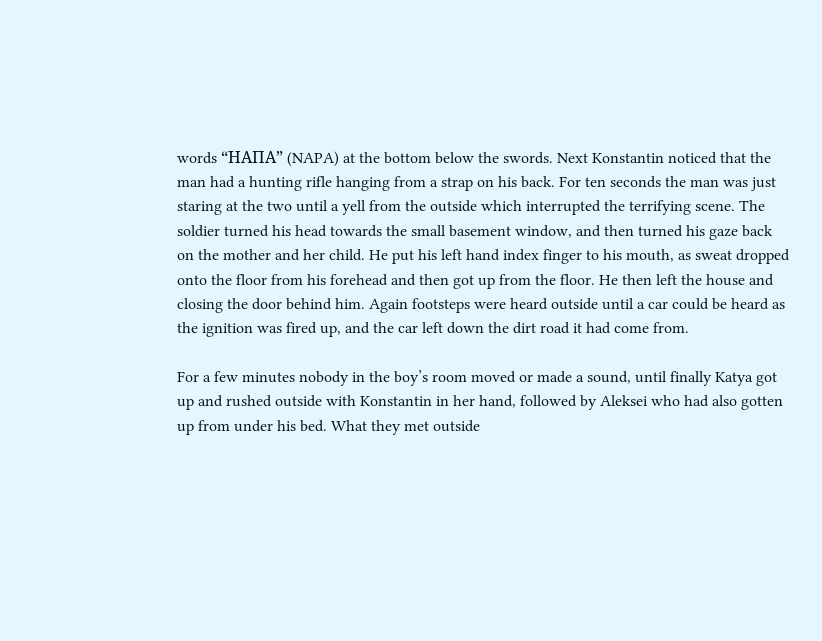words “НАПА” (NAPA) at the bottom below the swords. Next Konstantin noticed that the man had a hunting rifle hanging from a strap on his back. For ten seconds the man was just staring at the two until a yell from the outside which interrupted the terrifying scene. The soldier turned his head towards the small basement window, and then turned his gaze back on the mother and her child. He put his left hand index finger to his mouth, as sweat dropped onto the floor from his forehead and then got up from the floor. He then left the house and closing the door behind him. Again footsteps were heard outside until a car could be heard as the ignition was fired up, and the car left down the dirt road it had come from.

For a few minutes nobody in the boy’s room moved or made a sound, until finally Katya got up and rushed outside with Konstantin in her hand, followed by Aleksei who had also gotten up from under his bed. What they met outside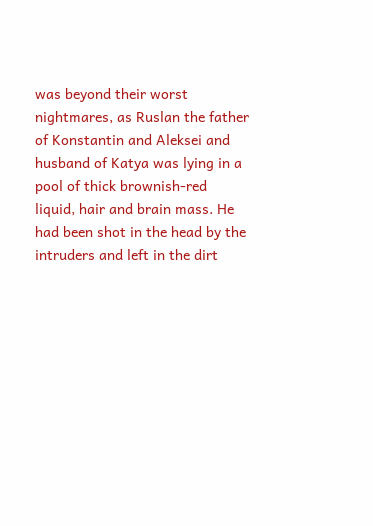was beyond their worst nightmares, as Ruslan the father of Konstantin and Aleksei and husband of Katya was lying in a pool of thick brownish-red liquid, hair and brain mass. He had been shot in the head by the intruders and left in the dirt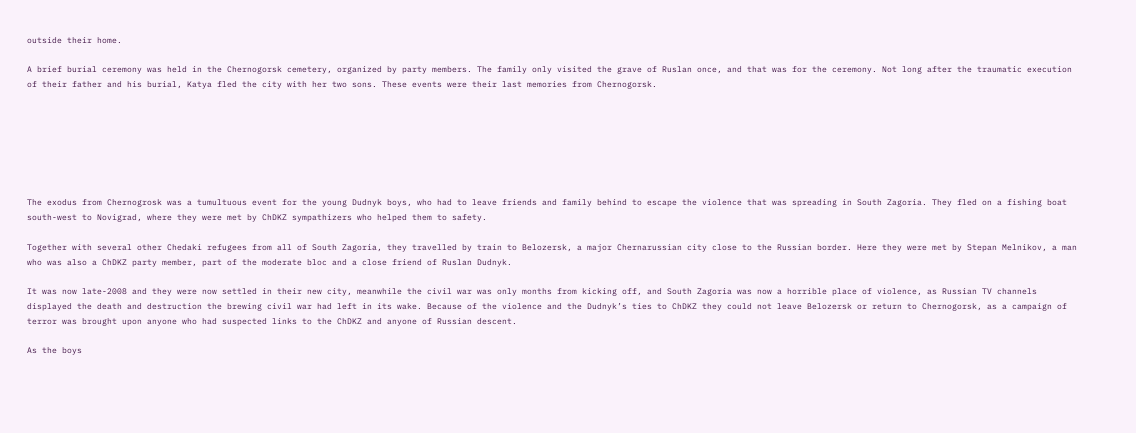outside their home.

A brief burial ceremony was held in the Chernogorsk cemetery, organized by party members. The family only visited the grave of Ruslan once, and that was for the ceremony. Not long after the traumatic execution of their father and his burial, Katya fled the city with her two sons. These events were their last memories from Chernogorsk.







The exodus from Chernogrosk was a tumultuous event for the young Dudnyk boys, who had to leave friends and family behind to escape the violence that was spreading in South Zagoria. They fled on a fishing boat south-west to Novigrad, where they were met by ChDKZ sympathizers who helped them to safety.

Together with several other Chedaki refugees from all of South Zagoria, they travelled by train to Belozersk, a major Chernarussian city close to the Russian border. Here they were met by Stepan Melnikov, a man who was also a ChDKZ party member, part of the moderate bloc and a close friend of Ruslan Dudnyk.

It was now late-2008 and they were now settled in their new city, meanwhile the civil war was only months from kicking off, and South Zagoria was now a horrible place of violence, as Russian TV channels displayed the death and destruction the brewing civil war had left in its wake. Because of the violence and the Dudnyk’s ties to ChDKZ they could not leave Belozersk or return to Chernogorsk, as a campaign of terror was brought upon anyone who had suspected links to the ChDKZ and anyone of Russian descent.

As the boys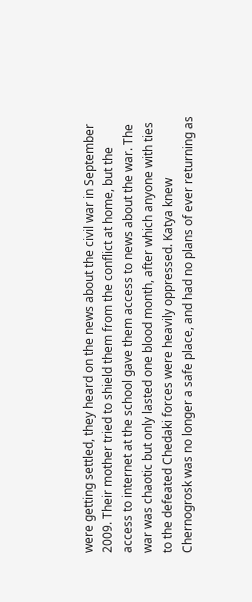were getting settled, they heard on the news about the civil war in September 2009. Their mother tried to shield them from the conflict at home, but the access to internet at the school gave them access to news about the war. The war was chaotic but only lasted one blood month, after which anyone with ties to the defeated Chedaki forces were heavily oppressed. Katya knew Chernogrosk was no longer a safe place, and had no plans of ever returning as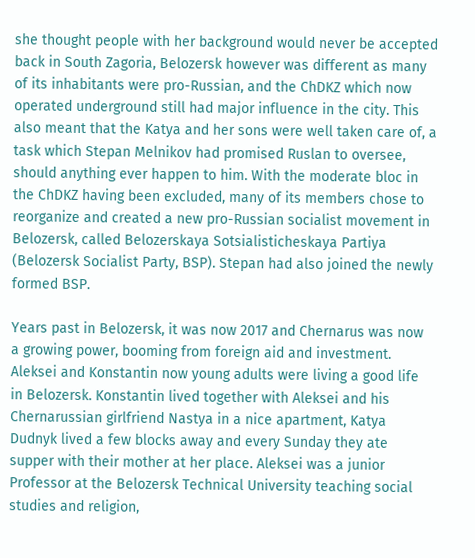she thought people with her background would never be accepted back in South Zagoria, Belozersk however was different as many of its inhabitants were pro-Russian, and the ChDKZ which now operated underground still had major influence in the city. This also meant that the Katya and her sons were well taken care of, a task which Stepan Melnikov had promised Ruslan to oversee, should anything ever happen to him. With the moderate bloc in the ChDKZ having been excluded, many of its members chose to reorganize and created a new pro-Russian socialist movement in Belozersk, called Belozerskaya Sotsialisticheskaya Partiya (Belozersk Socialist Party, BSP). Stepan had also joined the newly formed BSP.

Years past in Belozersk, it was now 2017 and Chernarus was now a growing power, booming from foreign aid and investment. Aleksei and Konstantin now young adults were living a good life in Belozersk. Konstantin lived together with Aleksei and his Chernarussian girlfriend Nastya in a nice apartment, Katya Dudnyk lived a few blocks away and every Sunday they ate supper with their mother at her place. Aleksei was a junior Professor at the Belozersk Technical University teaching social studies and religion,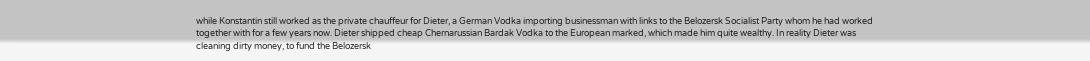while Konstantin still worked as the private chauffeur for Dieter, a German Vodka importing businessman with links to the Belozersk Socialist Party whom he had worked together with for a few years now. Dieter shipped cheap Chernarussian Bardak Vodka to the European marked, which made him quite wealthy. In reality Dieter was cleaning dirty money, to fund the Belozersk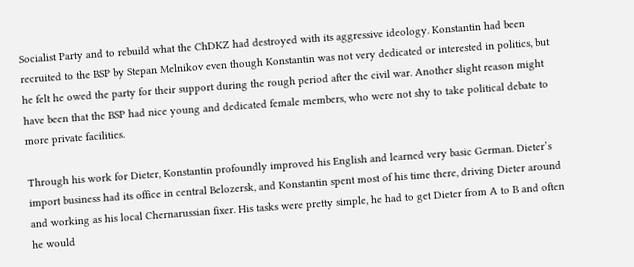Socialist Party and to rebuild what the ChDKZ had destroyed with its aggressive ideology. Konstantin had been recruited to the BSP by Stepan Melnikov even though Konstantin was not very dedicated or interested in politics, but he felt he owed the party for their support during the rough period after the civil war. Another slight reason might have been that the BSP had nice young and dedicated female members, who were not shy to take political debate to more private facilities.

Through his work for Dieter, Konstantin profoundly improved his English and learned very basic German. Dieter’s import business had its office in central Belozersk, and Konstantin spent most of his time there, driving Dieter around and working as his local Chernarussian fixer. His tasks were pretty simple, he had to get Dieter from A to B and often he would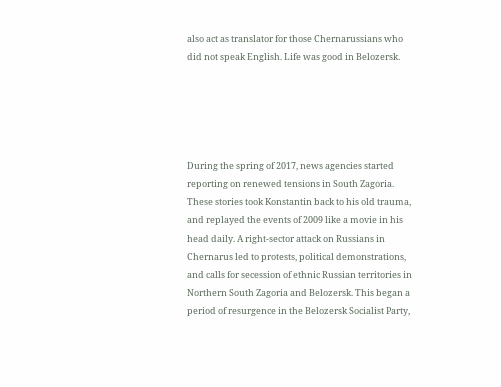also act as translator for those Chernarussians who did not speak English. Life was good in Belozersk.





During the spring of 2017, news agencies started reporting on renewed tensions in South Zagoria. These stories took Konstantin back to his old trauma, and replayed the events of 2009 like a movie in his head daily. A right-sector attack on Russians in Chernarus led to protests, political demonstrations, and calls for secession of ethnic Russian territories in Northern South Zagoria and Belozersk. This began a period of resurgence in the Belozersk Socialist Party,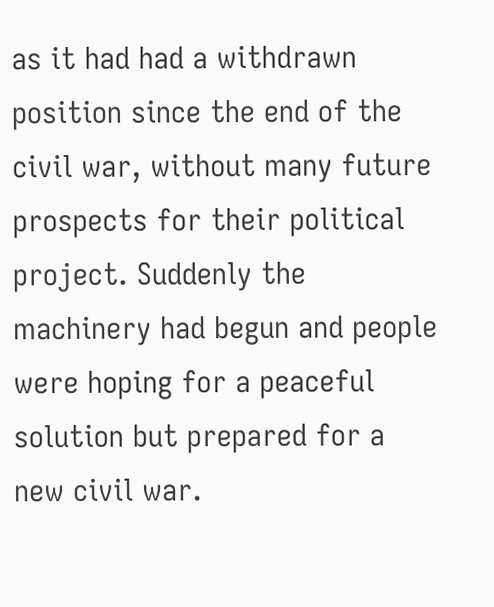as it had had a withdrawn position since the end of the civil war, without many future prospects for their political project. Suddenly the machinery had begun and people were hoping for a peaceful solution but prepared for a new civil war.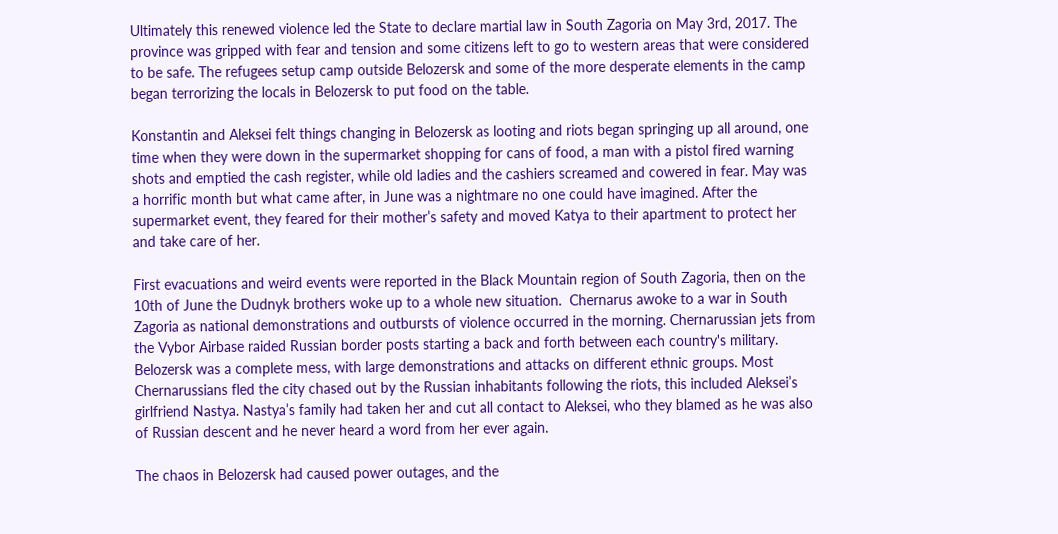Ultimately this renewed violence led the State to declare martial law in South Zagoria on May 3rd, 2017. The province was gripped with fear and tension and some citizens left to go to western areas that were considered to be safe. The refugees setup camp outside Belozersk and some of the more desperate elements in the camp began terrorizing the locals in Belozersk to put food on the table.

Konstantin and Aleksei felt things changing in Belozersk as looting and riots began springing up all around, one time when they were down in the supermarket shopping for cans of food, a man with a pistol fired warning shots and emptied the cash register, while old ladies and the cashiers screamed and cowered in fear. May was a horrific month but what came after, in June was a nightmare no one could have imagined. After the supermarket event, they feared for their mother’s safety and moved Katya to their apartment to protect her and take care of her.

First evacuations and weird events were reported in the Black Mountain region of South Zagoria, then on the 10th of June the Dudnyk brothers woke up to a whole new situation.  Chernarus awoke to a war in South Zagoria as national demonstrations and outbursts of violence occurred in the morning. Chernarussian jets from the Vybor Airbase raided Russian border posts starting a back and forth between each country's military. Belozersk was a complete mess, with large demonstrations and attacks on different ethnic groups. Most Chernarussians fled the city chased out by the Russian inhabitants following the riots, this included Aleksei’s girlfriend Nastya. Nastya’s family had taken her and cut all contact to Aleksei, who they blamed as he was also of Russian descent and he never heard a word from her ever again.

The chaos in Belozersk had caused power outages, and the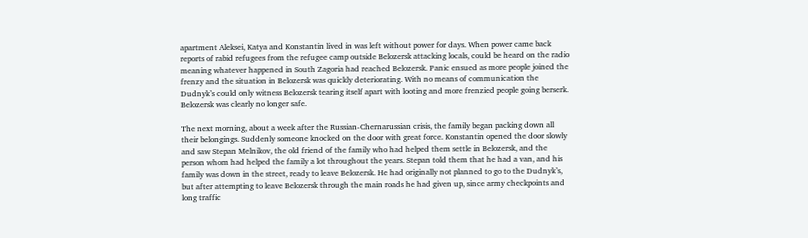apartment Aleksei, Katya and Konstantin lived in was left without power for days. When power came back reports of rabid refugees from the refugee camp outside Belozersk attacking locals, could be heard on the radio meaning whatever happened in South Zagoria had reached Belozersk. Panic ensued as more people joined the frenzy and the situation in Belozersk was quickly deteriorating. With no means of communication the Dudnyk’s could only witness Belozersk tearing itself apart with looting and more frenzied people going berserk. Belozersk was clearly no longer safe.

The next morning, about a week after the Russian-Chernarussian crisis, the family began packing down all their belongings. Suddenly someone knocked on the door with great force. Konstantin opened the door slowly and saw Stepan Melnikov, the old friend of the family who had helped them settle in Belozersk, and the person whom had helped the family a lot throughout the years. Stepan told them that he had a van, and his family was down in the street, ready to leave Belozersk. He had originally not planned to go to the Dudnyk’s, but after attempting to leave Belozersk through the main roads he had given up, since army checkpoints and long traffic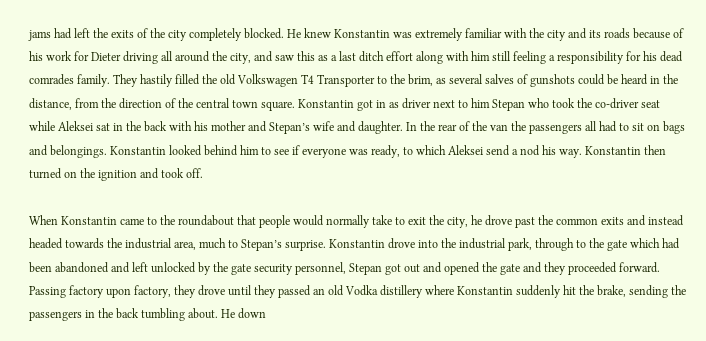jams had left the exits of the city completely blocked. He knew Konstantin was extremely familiar with the city and its roads because of his work for Dieter driving all around the city, and saw this as a last ditch effort along with him still feeling a responsibility for his dead comrades family. They hastily filled the old Volkswagen T4 Transporter to the brim, as several salves of gunshots could be heard in the distance, from the direction of the central town square. Konstantin got in as driver next to him Stepan who took the co-driver seat while Aleksei sat in the back with his mother and Stepan’s wife and daughter. In the rear of the van the passengers all had to sit on bags and belongings. Konstantin looked behind him to see if everyone was ready, to which Aleksei send a nod his way. Konstantin then turned on the ignition and took off.

When Konstantin came to the roundabout that people would normally take to exit the city, he drove past the common exits and instead headed towards the industrial area, much to Stepan’s surprise. Konstantin drove into the industrial park, through to the gate which had been abandoned and left unlocked by the gate security personnel, Stepan got out and opened the gate and they proceeded forward. Passing factory upon factory, they drove until they passed an old Vodka distillery where Konstantin suddenly hit the brake, sending the passengers in the back tumbling about. He down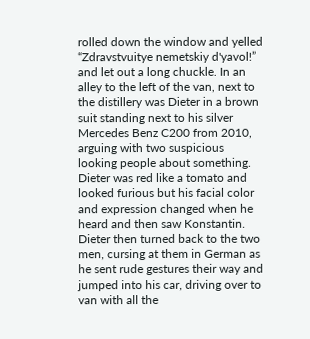rolled down the window and yelled “Zdravstvuitye nemetskiy d'yavol!” and let out a long chuckle. In an alley to the left of the van, next to the distillery was Dieter in a brown suit standing next to his silver Mercedes Benz C200 from 2010, arguing with two suspicious looking people about something. Dieter was red like a tomato and looked furious but his facial color and expression changed when he heard and then saw Konstantin. Dieter then turned back to the two men, cursing at them in German as he sent rude gestures their way and jumped into his car, driving over to van with all the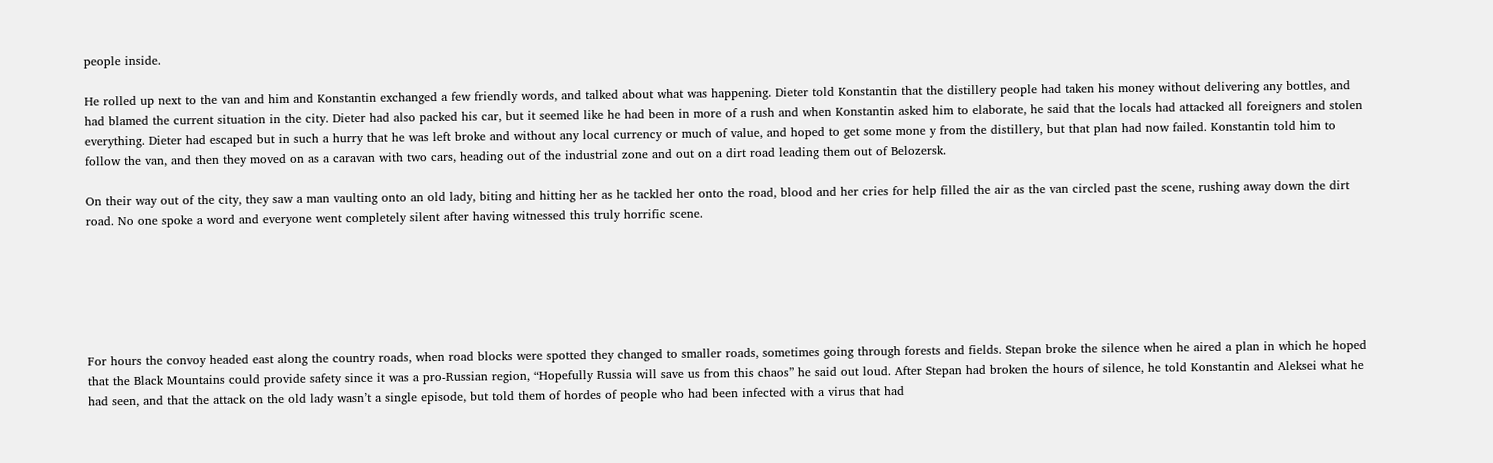people inside.

He rolled up next to the van and him and Konstantin exchanged a few friendly words, and talked about what was happening. Dieter told Konstantin that the distillery people had taken his money without delivering any bottles, and had blamed the current situation in the city. Dieter had also packed his car, but it seemed like he had been in more of a rush and when Konstantin asked him to elaborate, he said that the locals had attacked all foreigners and stolen everything. Dieter had escaped but in such a hurry that he was left broke and without any local currency or much of value, and hoped to get some mone y from the distillery, but that plan had now failed. Konstantin told him to follow the van, and then they moved on as a caravan with two cars, heading out of the industrial zone and out on a dirt road leading them out of Belozersk.

On their way out of the city, they saw a man vaulting onto an old lady, biting and hitting her as he tackled her onto the road, blood and her cries for help filled the air as the van circled past the scene, rushing away down the dirt road. No one spoke a word and everyone went completely silent after having witnessed this truly horrific scene.






For hours the convoy headed east along the country roads, when road blocks were spotted they changed to smaller roads, sometimes going through forests and fields. Stepan broke the silence when he aired a plan in which he hoped that the Black Mountains could provide safety since it was a pro-Russian region, “Hopefully Russia will save us from this chaos” he said out loud. After Stepan had broken the hours of silence, he told Konstantin and Aleksei what he had seen, and that the attack on the old lady wasn’t a single episode, but told them of hordes of people who had been infected with a virus that had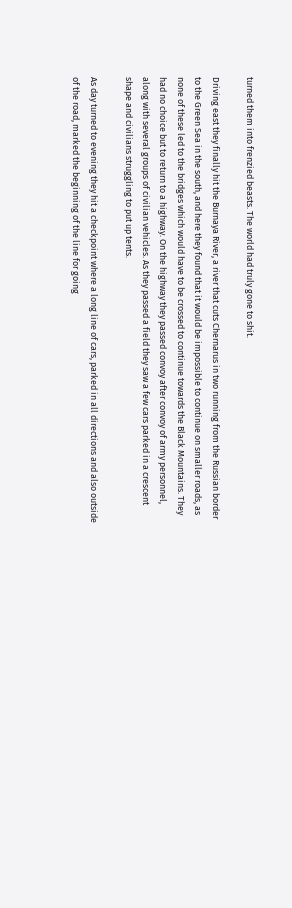turned them into frenzied beasts. The world had truly gone to shit.

Driving east they finally hit the Burnaya River, a river that cuts Chernarus in two running from the Russian border to the Green Sea in the south, and here they found that it would be impossible to continue on smaller roads, as none of these led to the bridges which would have to be crossed to continue towards the Black Mountains. They had no choice but to return to a highway. On the highway they passed convoy after convoy of army personnel, along with several groups of civilian vehicles. As they passed a field they saw a few cars parked in a crescent shape and civilians struggling to put up tents.

As day turned to evening they hit a checkpoint where a long line of cars, parked in all directions and also outside of the road, marked the beginning of the line for going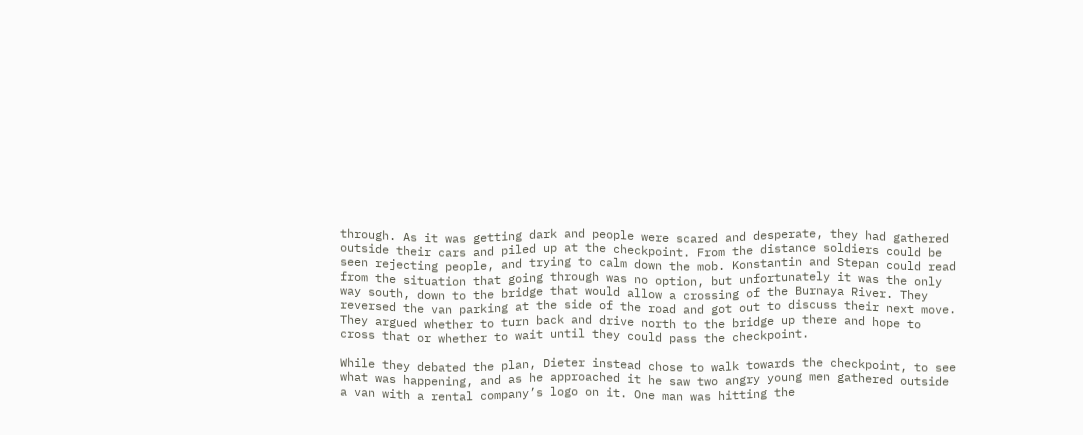through. As it was getting dark and people were scared and desperate, they had gathered outside their cars and piled up at the checkpoint. From the distance soldiers could be seen rejecting people, and trying to calm down the mob. Konstantin and Stepan could read from the situation that going through was no option, but unfortunately it was the only way south, down to the bridge that would allow a crossing of the Burnaya River. They reversed the van parking at the side of the road and got out to discuss their next move. They argued whether to turn back and drive north to the bridge up there and hope to cross that or whether to wait until they could pass the checkpoint.

While they debated the plan, Dieter instead chose to walk towards the checkpoint, to see what was happening, and as he approached it he saw two angry young men gathered outside a van with a rental company’s logo on it. One man was hitting the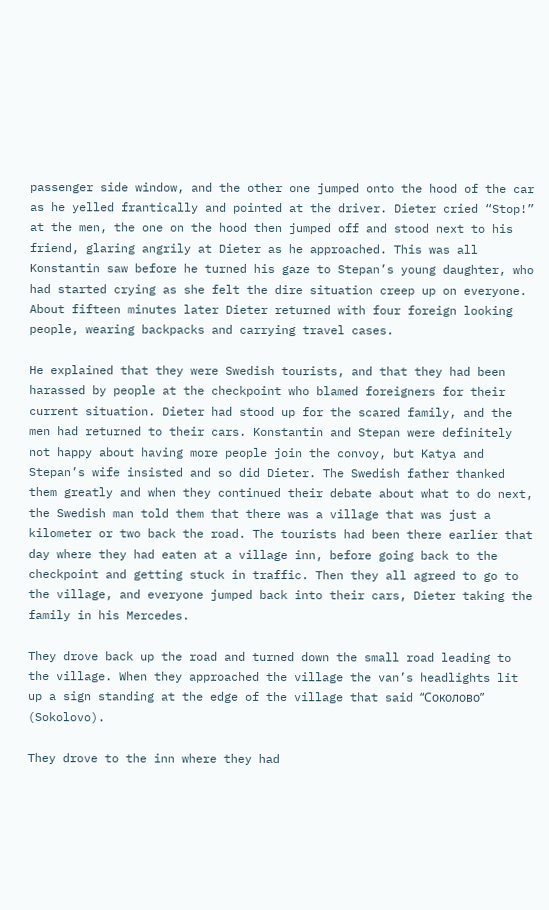passenger side window, and the other one jumped onto the hood of the car as he yelled frantically and pointed at the driver. Dieter cried “Stop!” at the men, the one on the hood then jumped off and stood next to his friend, glaring angrily at Dieter as he approached. This was all Konstantin saw before he turned his gaze to Stepan’s young daughter, who had started crying as she felt the dire situation creep up on everyone. About fifteen minutes later Dieter returned with four foreign looking people, wearing backpacks and carrying travel cases.

He explained that they were Swedish tourists, and that they had been harassed by people at the checkpoint who blamed foreigners for their current situation. Dieter had stood up for the scared family, and the men had returned to their cars. Konstantin and Stepan were definitely not happy about having more people join the convoy, but Katya and Stepan’s wife insisted and so did Dieter. The Swedish father thanked them greatly and when they continued their debate about what to do next, the Swedish man told them that there was a village that was just a kilometer or two back the road. The tourists had been there earlier that day where they had eaten at a village inn, before going back to the checkpoint and getting stuck in traffic. Then they all agreed to go to the village, and everyone jumped back into their cars, Dieter taking the family in his Mercedes.

They drove back up the road and turned down the small road leading to the village. When they approached the village the van’s headlights lit up a sign standing at the edge of the village that said “Соколово” (Sokolovo).

They drove to the inn where they had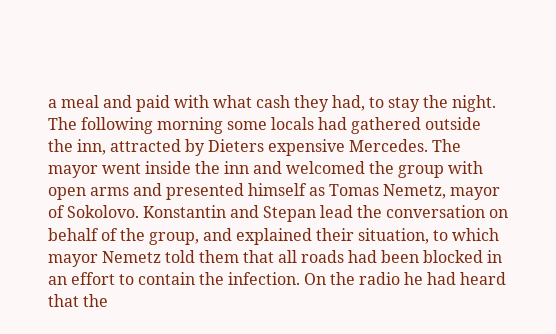a meal and paid with what cash they had, to stay the night. The following morning some locals had gathered outside the inn, attracted by Dieters expensive Mercedes. The mayor went inside the inn and welcomed the group with open arms and presented himself as Tomas Nemetz, mayor of Sokolovo. Konstantin and Stepan lead the conversation on behalf of the group, and explained their situation, to which mayor Nemetz told them that all roads had been blocked in an effort to contain the infection. On the radio he had heard that the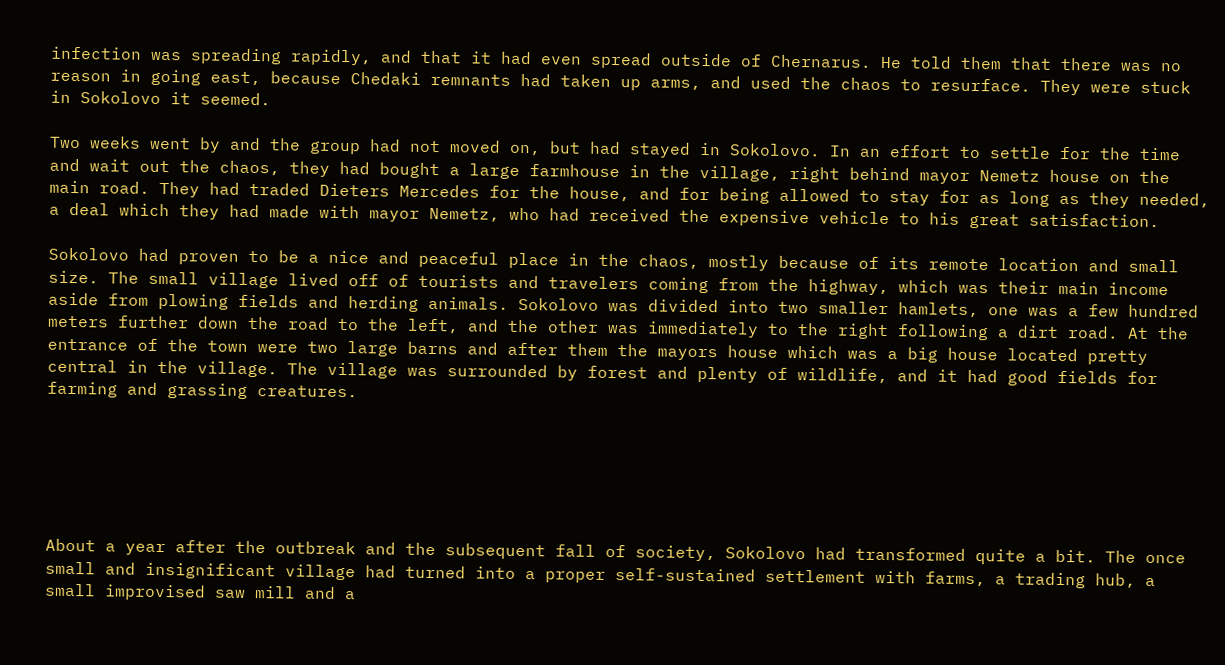infection was spreading rapidly, and that it had even spread outside of Chernarus. He told them that there was no reason in going east, because Chedaki remnants had taken up arms, and used the chaos to resurface. They were stuck in Sokolovo it seemed.

Two weeks went by and the group had not moved on, but had stayed in Sokolovo. In an effort to settle for the time and wait out the chaos, they had bought a large farmhouse in the village, right behind mayor Nemetz house on the main road. They had traded Dieters Mercedes for the house, and for being allowed to stay for as long as they needed, a deal which they had made with mayor Nemetz, who had received the expensive vehicle to his great satisfaction.

Sokolovo had proven to be a nice and peaceful place in the chaos, mostly because of its remote location and small size. The small village lived off of tourists and travelers coming from the highway, which was their main income aside from plowing fields and herding animals. Sokolovo was divided into two smaller hamlets, one was a few hundred meters further down the road to the left, and the other was immediately to the right following a dirt road. At the entrance of the town were two large barns and after them the mayors house which was a big house located pretty central in the village. The village was surrounded by forest and plenty of wildlife, and it had good fields for farming and grassing creatures.






About a year after the outbreak and the subsequent fall of society, Sokolovo had transformed quite a bit. The once small and insignificant village had turned into a proper self-sustained settlement with farms, a trading hub, a small improvised saw mill and a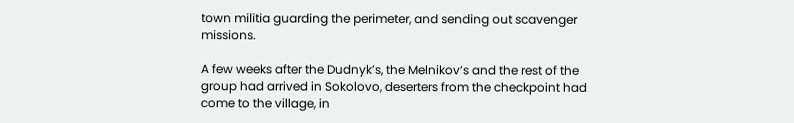town militia guarding the perimeter, and sending out scavenger missions.

A few weeks after the Dudnyk’s, the Melnikov’s and the rest of the group had arrived in Sokolovo, deserters from the checkpoint had come to the village, in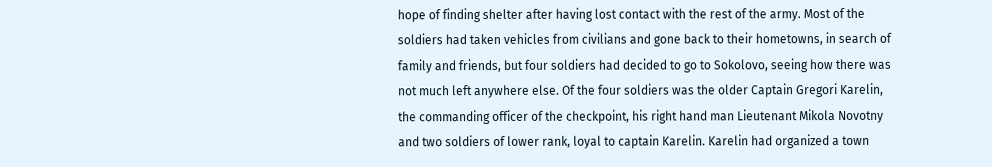hope of finding shelter after having lost contact with the rest of the army. Most of the soldiers had taken vehicles from civilians and gone back to their hometowns, in search of family and friends, but four soldiers had decided to go to Sokolovo, seeing how there was not much left anywhere else. Of the four soldiers was the older Captain Gregori Karelin, the commanding officer of the checkpoint, his right hand man Lieutenant Mikola Novotny and two soldiers of lower rank, loyal to captain Karelin. Karelin had organized a town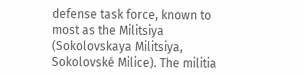defense task force, known to most as the Militsiya (Sokolovskaya Militsiya, Sokolovské Milice). The militia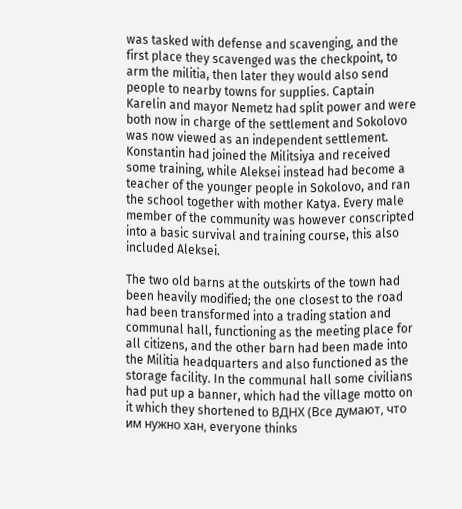was tasked with defense and scavenging, and the first place they scavenged was the checkpoint, to arm the militia, then later they would also send people to nearby towns for supplies. Captain Karelin and mayor Nemetz had split power and were both now in charge of the settlement and Sokolovo was now viewed as an independent settlement. Konstantin had joined the Militsiya and received some training, while Aleksei instead had become a teacher of the younger people in Sokolovo, and ran the school together with mother Katya. Every male member of the community was however conscripted into a basic survival and training course, this also included Aleksei.

The two old barns at the outskirts of the town had been heavily modified; the one closest to the road had been transformed into a trading station and communal hall, functioning as the meeting place for all citizens, and the other barn had been made into the Militia headquarters and also functioned as the storage facility. In the communal hall some civilians had put up a banner, which had the village motto on it which they shortened to ВДНХ (Все думают, что им нужно хан, everyone thinks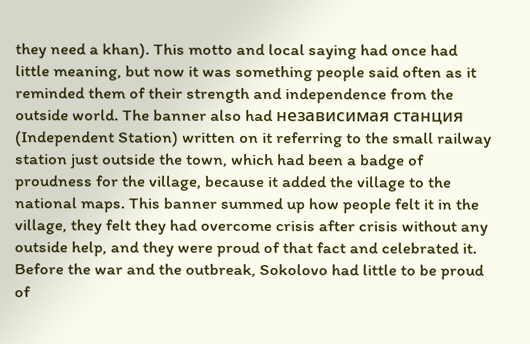they need a khan). This motto and local saying had once had little meaning, but now it was something people said often as it reminded them of their strength and independence from the outside world. The banner also had независимая станция (Independent Station) written on it referring to the small railway station just outside the town, which had been a badge of proudness for the village, because it added the village to the national maps. This banner summed up how people felt it in the village, they felt they had overcome crisis after crisis without any outside help, and they were proud of that fact and celebrated it. Before the war and the outbreak, Sokolovo had little to be proud of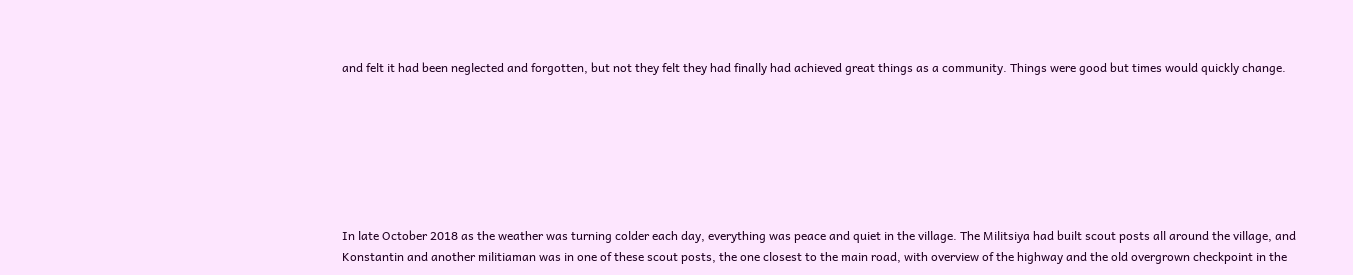and felt it had been neglected and forgotten, but not they felt they had finally had achieved great things as a community. Things were good but times would quickly change.







In late October 2018 as the weather was turning colder each day, everything was peace and quiet in the village. The Militsiya had built scout posts all around the village, and Konstantin and another militiaman was in one of these scout posts, the one closest to the main road, with overview of the highway and the old overgrown checkpoint in the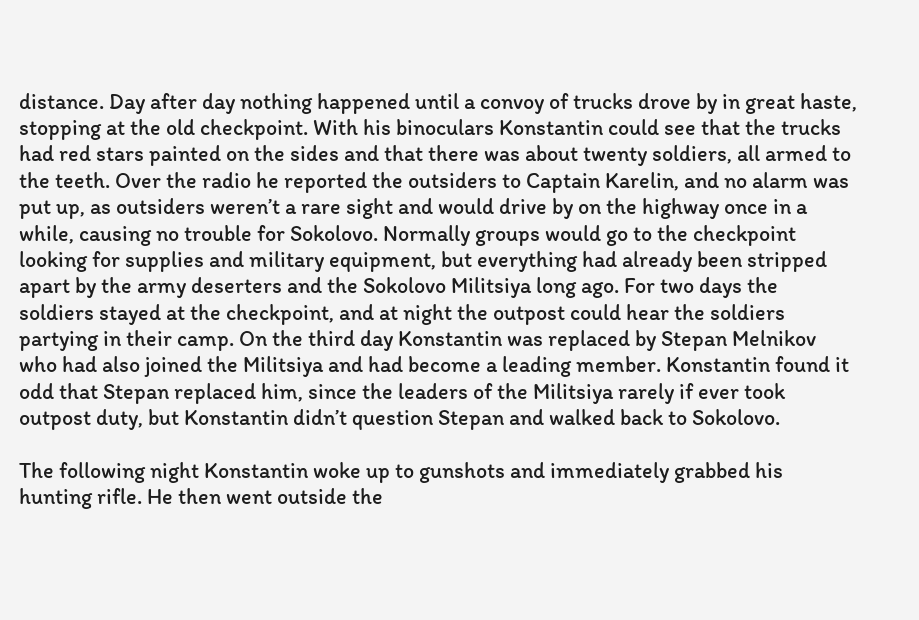distance. Day after day nothing happened until a convoy of trucks drove by in great haste, stopping at the old checkpoint. With his binoculars Konstantin could see that the trucks had red stars painted on the sides and that there was about twenty soldiers, all armed to the teeth. Over the radio he reported the outsiders to Captain Karelin, and no alarm was put up, as outsiders weren’t a rare sight and would drive by on the highway once in a while, causing no trouble for Sokolovo. Normally groups would go to the checkpoint looking for supplies and military equipment, but everything had already been stripped apart by the army deserters and the Sokolovo Militsiya long ago. For two days the soldiers stayed at the checkpoint, and at night the outpost could hear the soldiers partying in their camp. On the third day Konstantin was replaced by Stepan Melnikov who had also joined the Militsiya and had become a leading member. Konstantin found it odd that Stepan replaced him, since the leaders of the Militsiya rarely if ever took outpost duty, but Konstantin didn’t question Stepan and walked back to Sokolovo.

The following night Konstantin woke up to gunshots and immediately grabbed his hunting rifle. He then went outside the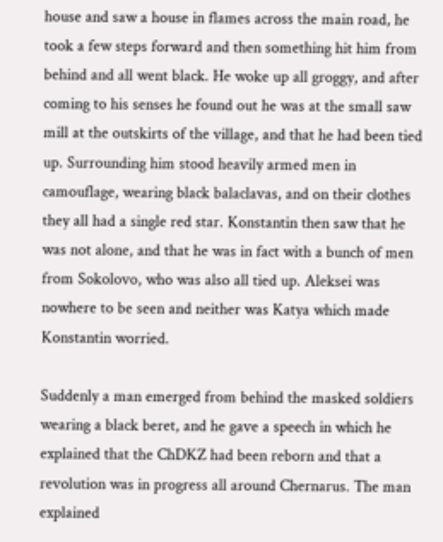house and saw a house in flames across the main road, he took a few steps forward and then something hit him from behind and all went black. He woke up all groggy, and after coming to his senses he found out he was at the small saw mill at the outskirts of the village, and that he had been tied up. Surrounding him stood heavily armed men in camouflage, wearing black balaclavas, and on their clothes they all had a single red star. Konstantin then saw that he was not alone, and that he was in fact with a bunch of men from Sokolovo, who was also all tied up. Aleksei was nowhere to be seen and neither was Katya which made Konstantin worried.

Suddenly a man emerged from behind the masked soldiers wearing a black beret, and he gave a speech in which he explained that the ChDKZ had been reborn and that a revolution was in progress all around Chernarus. The man explained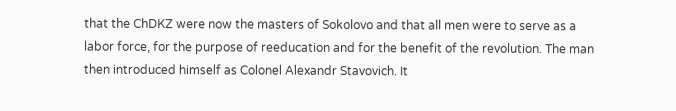that the ChDKZ were now the masters of Sokolovo and that all men were to serve as a labor force, for the purpose of reeducation and for the benefit of the revolution. The man then introduced himself as Colonel Alexandr Stavovich. It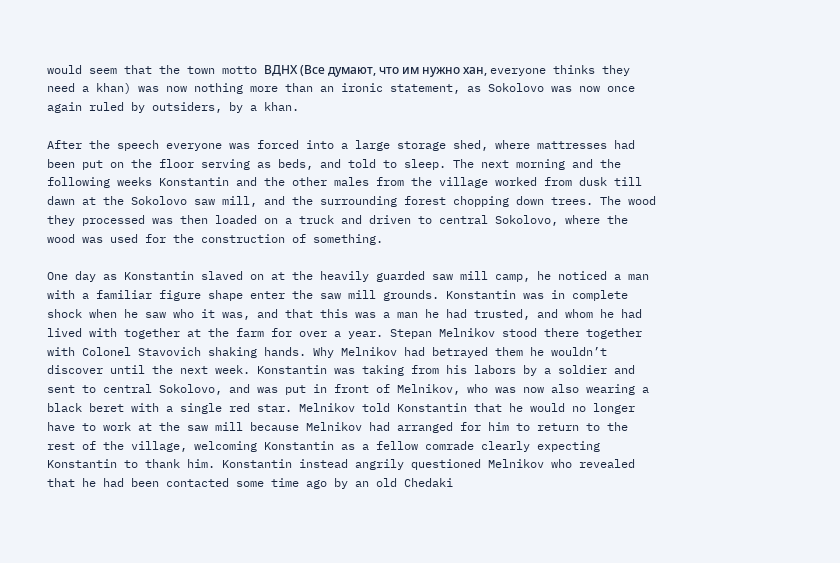would seem that the town motto ВДНХ (Все думают, что им нужно хан, everyone thinks they need a khan) was now nothing more than an ironic statement, as Sokolovo was now once again ruled by outsiders, by a khan.

After the speech everyone was forced into a large storage shed, where mattresses had been put on the floor serving as beds, and told to sleep. The next morning and the following weeks Konstantin and the other males from the village worked from dusk till dawn at the Sokolovo saw mill, and the surrounding forest chopping down trees. The wood they processed was then loaded on a truck and driven to central Sokolovo, where the wood was used for the construction of something.

One day as Konstantin slaved on at the heavily guarded saw mill camp, he noticed a man with a familiar figure shape enter the saw mill grounds. Konstantin was in complete shock when he saw who it was, and that this was a man he had trusted, and whom he had lived with together at the farm for over a year. Stepan Melnikov stood there together with Colonel Stavovich shaking hands. Why Melnikov had betrayed them he wouldn’t discover until the next week. Konstantin was taking from his labors by a soldier and sent to central Sokolovo, and was put in front of Melnikov, who was now also wearing a black beret with a single red star. Melnikov told Konstantin that he would no longer have to work at the saw mill because Melnikov had arranged for him to return to the rest of the village, welcoming Konstantin as a fellow comrade clearly expecting Konstantin to thank him. Konstantin instead angrily questioned Melnikov who revealed that he had been contacted some time ago by an old Chedaki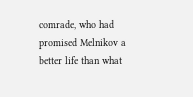comrade, who had promised Melnikov a better life than what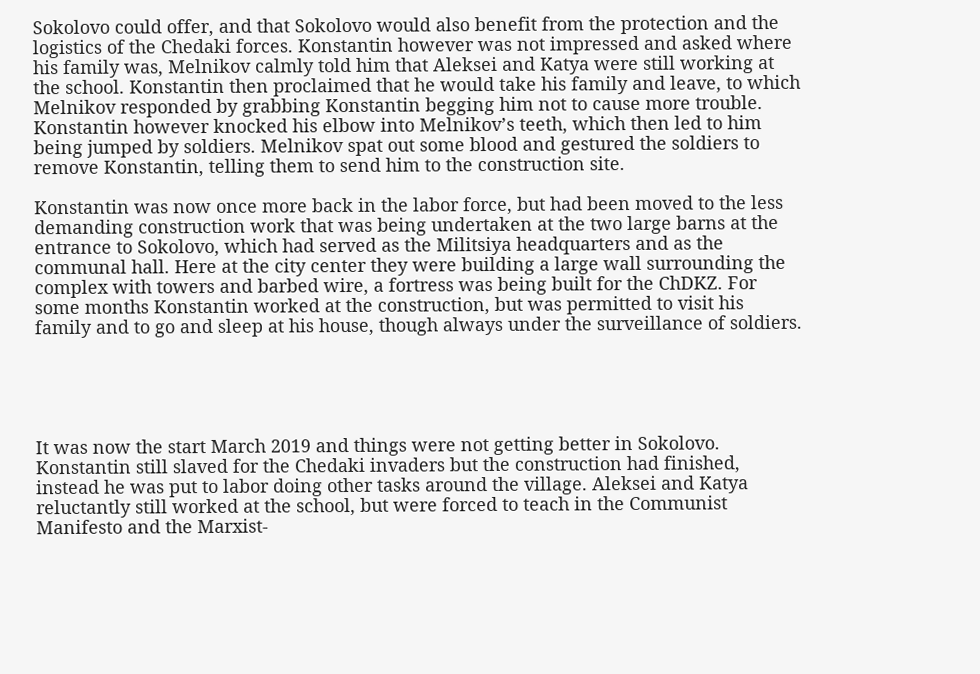Sokolovo could offer, and that Sokolovo would also benefit from the protection and the logistics of the Chedaki forces. Konstantin however was not impressed and asked where his family was, Melnikov calmly told him that Aleksei and Katya were still working at the school. Konstantin then proclaimed that he would take his family and leave, to which Melnikov responded by grabbing Konstantin begging him not to cause more trouble. Konstantin however knocked his elbow into Melnikov’s teeth, which then led to him being jumped by soldiers. Melnikov spat out some blood and gestured the soldiers to remove Konstantin, telling them to send him to the construction site.

Konstantin was now once more back in the labor force, but had been moved to the less demanding construction work that was being undertaken at the two large barns at the entrance to Sokolovo, which had served as the Militsiya headquarters and as the communal hall. Here at the city center they were building a large wall surrounding the complex with towers and barbed wire, a fortress was being built for the ChDKZ. For some months Konstantin worked at the construction, but was permitted to visit his family and to go and sleep at his house, though always under the surveillance of soldiers.





It was now the start March 2019 and things were not getting better in Sokolovo.  Konstantin still slaved for the Chedaki invaders but the construction had finished, instead he was put to labor doing other tasks around the village. Aleksei and Katya reluctantly still worked at the school, but were forced to teach in the Communist Manifesto and the Marxist-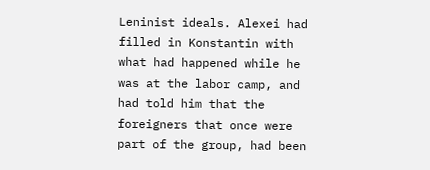Leninist ideals. Alexei had filled in Konstantin with what had happened while he was at the labor camp, and had told him that the foreigners that once were part of the group, had been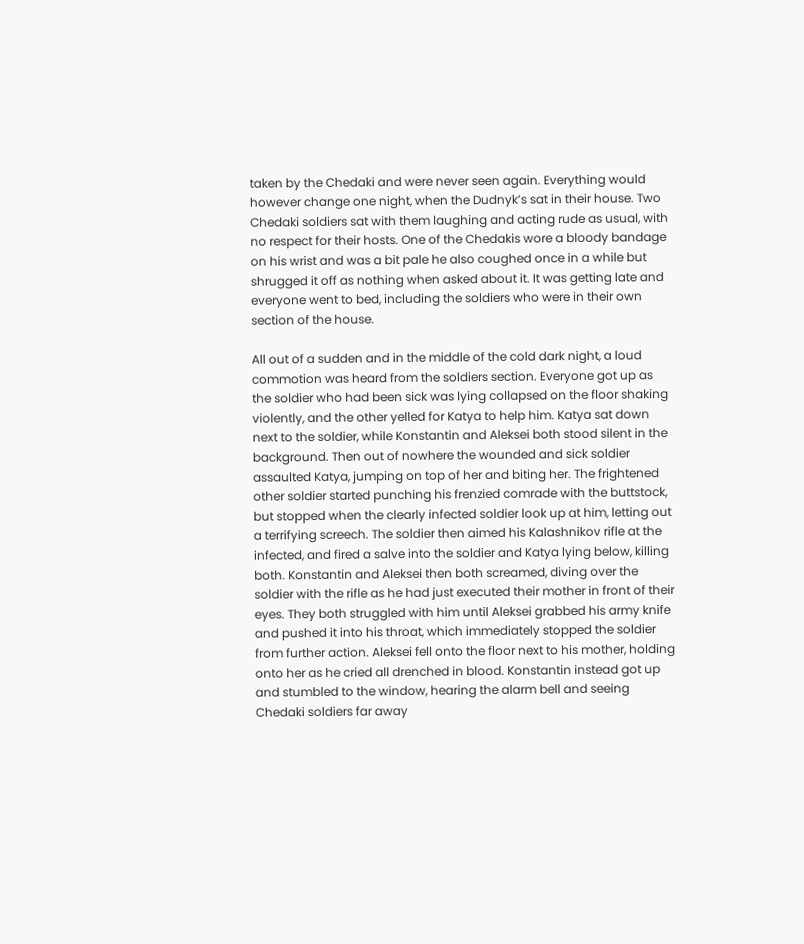taken by the Chedaki and were never seen again. Everything would however change one night, when the Dudnyk’s sat in their house. Two Chedaki soldiers sat with them laughing and acting rude as usual, with no respect for their hosts. One of the Chedakis wore a bloody bandage on his wrist and was a bit pale he also coughed once in a while but shrugged it off as nothing when asked about it. It was getting late and everyone went to bed, including the soldiers who were in their own section of the house.

All out of a sudden and in the middle of the cold dark night, a loud commotion was heard from the soldiers section. Everyone got up as the soldier who had been sick was lying collapsed on the floor shaking violently, and the other yelled for Katya to help him. Katya sat down next to the soldier, while Konstantin and Aleksei both stood silent in the background. Then out of nowhere the wounded and sick soldier assaulted Katya, jumping on top of her and biting her. The frightened other soldier started punching his frenzied comrade with the buttstock, but stopped when the clearly infected soldier look up at him, letting out a terrifying screech. The soldier then aimed his Kalashnikov rifle at the infected, and fired a salve into the soldier and Katya lying below, killing both. Konstantin and Aleksei then both screamed, diving over the soldier with the rifle as he had just executed their mother in front of their eyes. They both struggled with him until Aleksei grabbed his army knife and pushed it into his throat, which immediately stopped the soldier from further action. Aleksei fell onto the floor next to his mother, holding onto her as he cried all drenched in blood. Konstantin instead got up and stumbled to the window, hearing the alarm bell and seeing Chedaki soldiers far away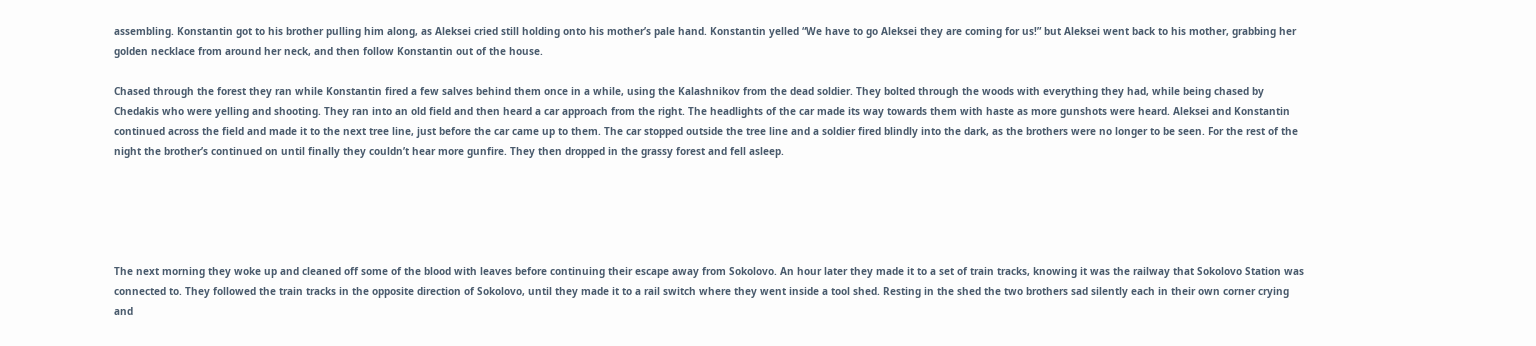assembling. Konstantin got to his brother pulling him along, as Aleksei cried still holding onto his mother’s pale hand. Konstantin yelled “We have to go Aleksei they are coming for us!” but Aleksei went back to his mother, grabbing her golden necklace from around her neck, and then follow Konstantin out of the house.

Chased through the forest they ran while Konstantin fired a few salves behind them once in a while, using the Kalashnikov from the dead soldier. They bolted through the woods with everything they had, while being chased by Chedakis who were yelling and shooting. They ran into an old field and then heard a car approach from the right. The headlights of the car made its way towards them with haste as more gunshots were heard. Aleksei and Konstantin continued across the field and made it to the next tree line, just before the car came up to them. The car stopped outside the tree line and a soldier fired blindly into the dark, as the brothers were no longer to be seen. For the rest of the night the brother’s continued on until finally they couldn’t hear more gunfire. They then dropped in the grassy forest and fell asleep.





The next morning they woke up and cleaned off some of the blood with leaves before continuing their escape away from Sokolovo. An hour later they made it to a set of train tracks, knowing it was the railway that Sokolovo Station was connected to. They followed the train tracks in the opposite direction of Sokolovo, until they made it to a rail switch where they went inside a tool shed. Resting in the shed the two brothers sad silently each in their own corner crying and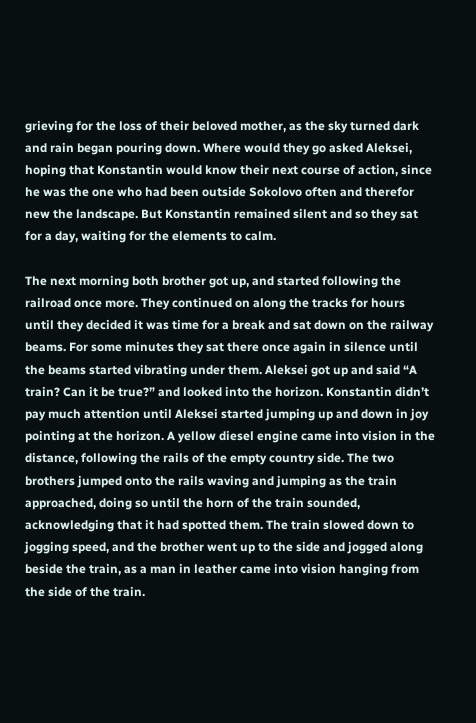grieving for the loss of their beloved mother, as the sky turned dark and rain began pouring down. Where would they go asked Aleksei, hoping that Konstantin would know their next course of action, since he was the one who had been outside Sokolovo often and therefor new the landscape. But Konstantin remained silent and so they sat for a day, waiting for the elements to calm.

The next morning both brother got up, and started following the railroad once more. They continued on along the tracks for hours until they decided it was time for a break and sat down on the railway beams. For some minutes they sat there once again in silence until the beams started vibrating under them. Aleksei got up and said “A train? Can it be true?” and looked into the horizon. Konstantin didn’t pay much attention until Aleksei started jumping up and down in joy pointing at the horizon. A yellow diesel engine came into vision in the distance, following the rails of the empty country side. The two brothers jumped onto the rails waving and jumping as the train approached, doing so until the horn of the train sounded, acknowledging that it had spotted them. The train slowed down to jogging speed, and the brother went up to the side and jogged along beside the train, as a man in leather came into vision hanging from the side of the train.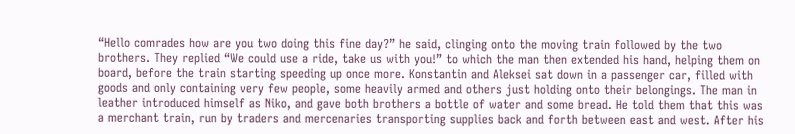“Hello comrades how are you two doing this fine day?” he said, clinging onto the moving train followed by the two brothers. They replied “We could use a ride, take us with you!” to which the man then extended his hand, helping them on board, before the train starting speeding up once more. Konstantin and Aleksei sat down in a passenger car, filled with goods and only containing very few people, some heavily armed and others just holding onto their belongings. The man in leather introduced himself as Niko, and gave both brothers a bottle of water and some bread. He told them that this was a merchant train, run by traders and mercenaries transporting supplies back and forth between east and west. After his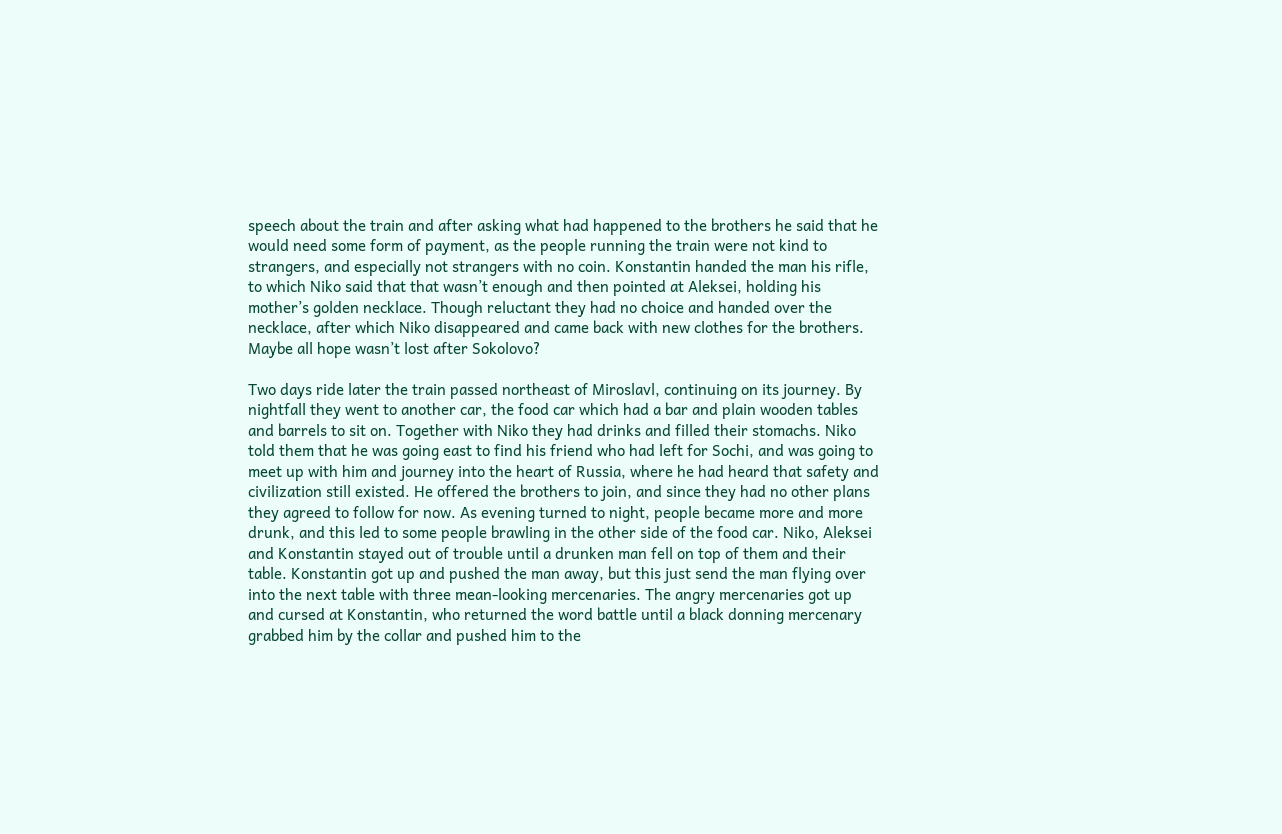speech about the train and after asking what had happened to the brothers he said that he would need some form of payment, as the people running the train were not kind to strangers, and especially not strangers with no coin. Konstantin handed the man his rifle, to which Niko said that that wasn’t enough and then pointed at Aleksei, holding his mother’s golden necklace. Though reluctant they had no choice and handed over the necklace, after which Niko disappeared and came back with new clothes for the brothers. Maybe all hope wasn’t lost after Sokolovo?

Two days ride later the train passed northeast of Miroslavl, continuing on its journey. By nightfall they went to another car, the food car which had a bar and plain wooden tables and barrels to sit on. Together with Niko they had drinks and filled their stomachs. Niko told them that he was going east to find his friend who had left for Sochi, and was going to meet up with him and journey into the heart of Russia, where he had heard that safety and civilization still existed. He offered the brothers to join, and since they had no other plans they agreed to follow for now. As evening turned to night, people became more and more drunk, and this led to some people brawling in the other side of the food car. Niko, Aleksei and Konstantin stayed out of trouble until a drunken man fell on top of them and their table. Konstantin got up and pushed the man away, but this just send the man flying over into the next table with three mean-looking mercenaries. The angry mercenaries got up and cursed at Konstantin, who returned the word battle until a black donning mercenary grabbed him by the collar and pushed him to the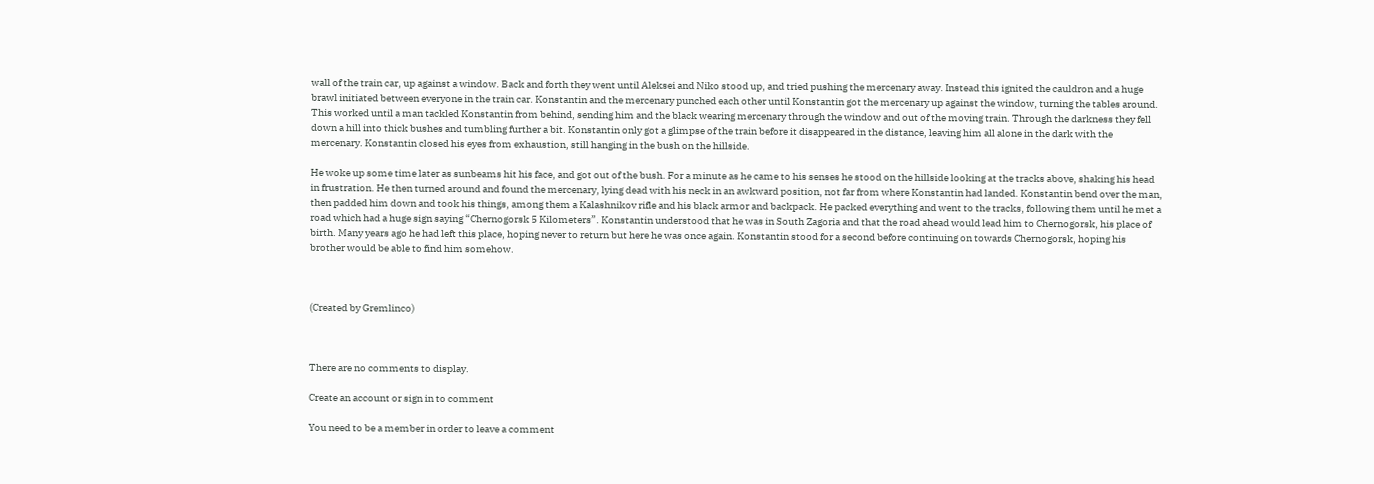wall of the train car, up against a window. Back and forth they went until Aleksei and Niko stood up, and tried pushing the mercenary away. Instead this ignited the cauldron and a huge brawl initiated between everyone in the train car. Konstantin and the mercenary punched each other until Konstantin got the mercenary up against the window, turning the tables around. This worked until a man tackled Konstantin from behind, sending him and the black wearing mercenary through the window and out of the moving train. Through the darkness they fell down a hill into thick bushes and tumbling further a bit. Konstantin only got a glimpse of the train before it disappeared in the distance, leaving him all alone in the dark with the mercenary. Konstantin closed his eyes from exhaustion, still hanging in the bush on the hillside.

He woke up some time later as sunbeams hit his face, and got out of the bush. For a minute as he came to his senses he stood on the hillside looking at the tracks above, shaking his head in frustration. He then turned around and found the mercenary, lying dead with his neck in an awkward position, not far from where Konstantin had landed. Konstantin bend over the man, then padded him down and took his things, among them a Kalashnikov rifle and his black armor and backpack. He packed everything and went to the tracks, following them until he met a road which had a huge sign saying “Chernogorsk 5 Kilometers”. Konstantin understood that he was in South Zagoria and that the road ahead would lead him to Chernogorsk, his place of birth. Many years ago he had left this place, hoping never to return but here he was once again. Konstantin stood for a second before continuing on towards Chernogorsk, hoping his brother would be able to find him somehow.



(Created by Gremlinco)



There are no comments to display.

Create an account or sign in to comment

You need to be a member in order to leave a comment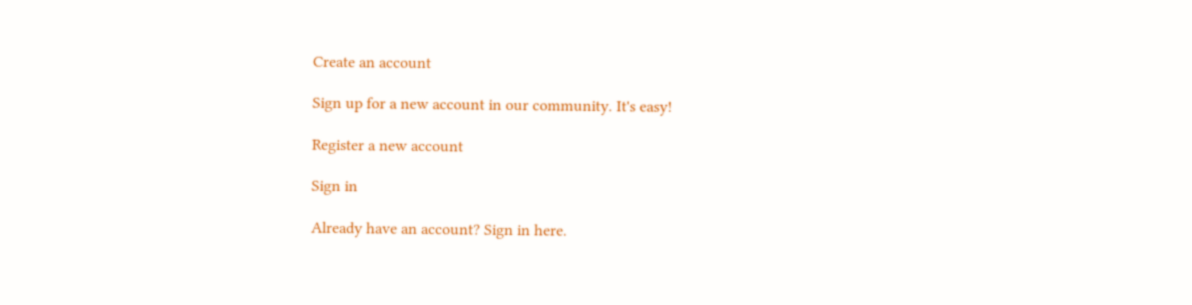Create an account

Sign up for a new account in our community. It's easy!

Register a new account

Sign in

Already have an account? Sign in here.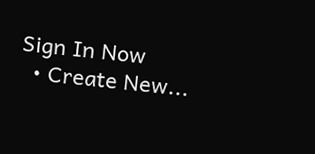Sign In Now
  • Create New...